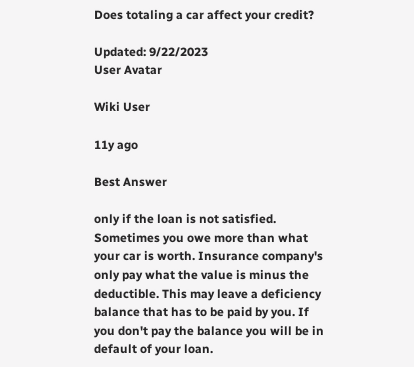Does totaling a car affect your credit?

Updated: 9/22/2023
User Avatar

Wiki User

11y ago

Best Answer

only if the loan is not satisfied. Sometimes you owe more than what your car is worth. Insurance company's only pay what the value is minus the deductible. This may leave a deficiency balance that has to be paid by you. If you don't pay the balance you will be in default of your loan.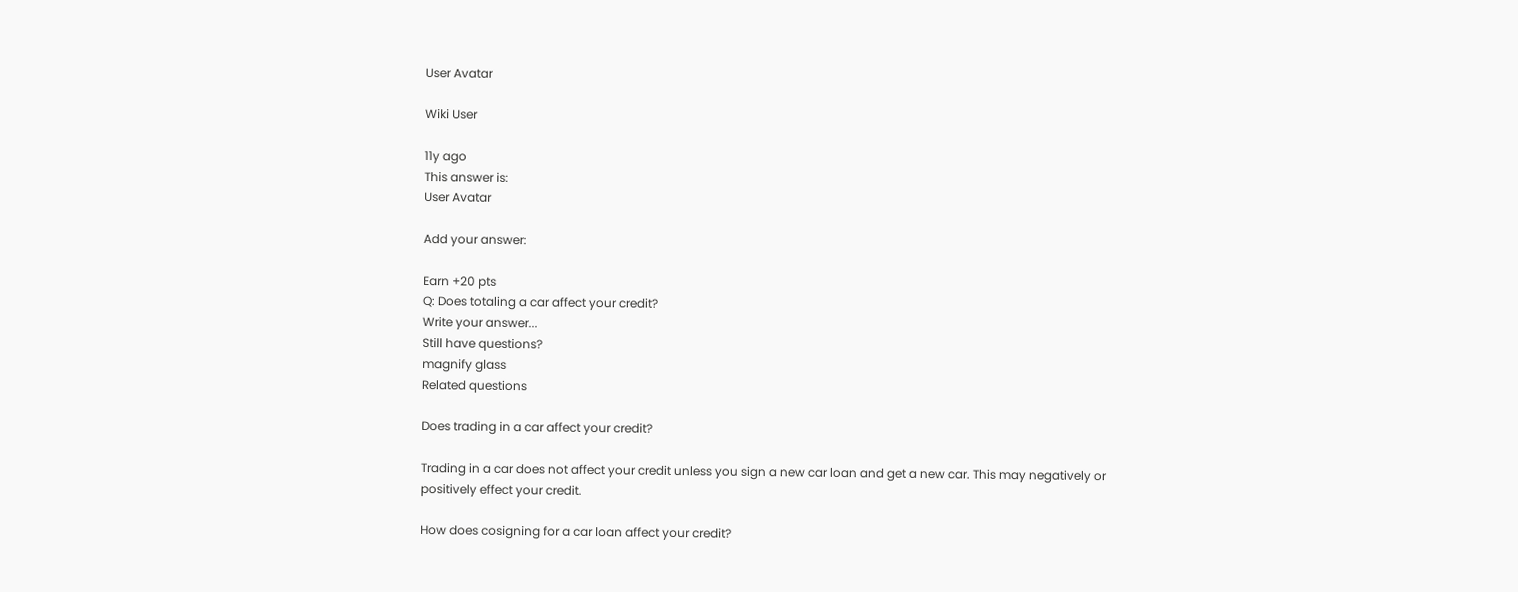User Avatar

Wiki User

11y ago
This answer is:
User Avatar

Add your answer:

Earn +20 pts
Q: Does totaling a car affect your credit?
Write your answer...
Still have questions?
magnify glass
Related questions

Does trading in a car affect your credit?

Trading in a car does not affect your credit unless you sign a new car loan and get a new car. This may negatively or positively effect your credit.

How does cosigning for a car loan affect your credit?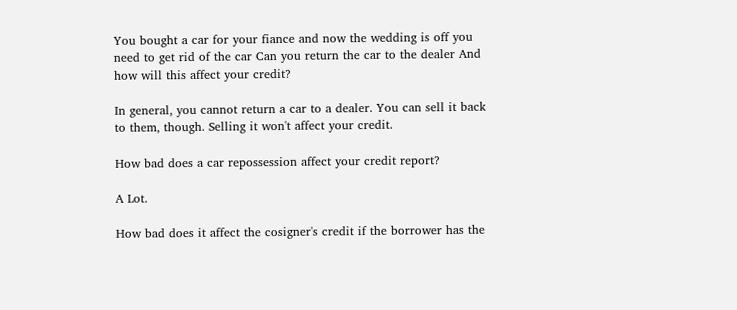You bought a car for your fiance and now the wedding is off you need to get rid of the car Can you return the car to the dealer And how will this affect your credit?

In general, you cannot return a car to a dealer. You can sell it back to them, though. Selling it won't affect your credit.

How bad does a car repossession affect your credit report?

A Lot.

How bad does it affect the cosigner's credit if the borrower has the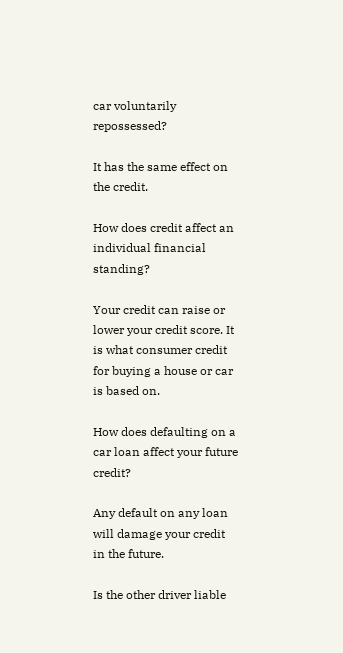car voluntarily repossessed?

It has the same effect on the credit.

How does credit affect an individual financial standing?

Your credit can raise or lower your credit score. It is what consumer credit for buying a house or car is based on.

How does defaulting on a car loan affect your future credit?

Any default on any loan will damage your credit in the future.

Is the other driver liable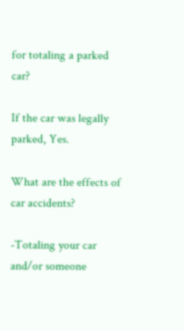for totaling a parked car?

If the car was legally parked, Yes.

What are the effects of car accidents?

-Totaling your car and/or someone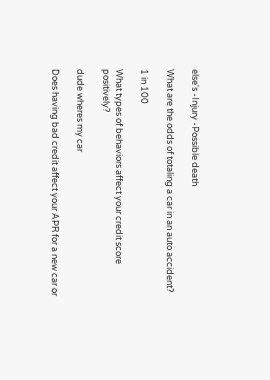else's -Injury -Possible death

What are the odds of totaling a car in an auto accident?

1 in 100

What types of behaviors affect your credit score positively?

dude wheres my car

Does having bad credit affect your APR for a new car or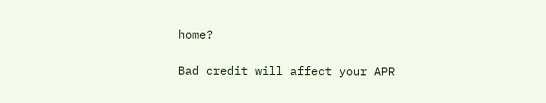home?

Bad credit will affect your APR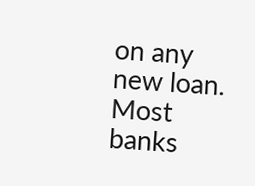on any new loan. Most banks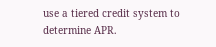use a tiered credit system to determine APR.